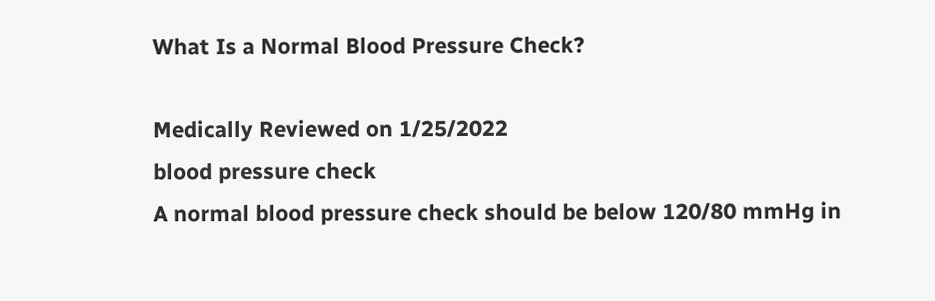What Is a Normal Blood Pressure Check?

Medically Reviewed on 1/25/2022
blood pressure check
A normal blood pressure check should be below 120/80 mmHg in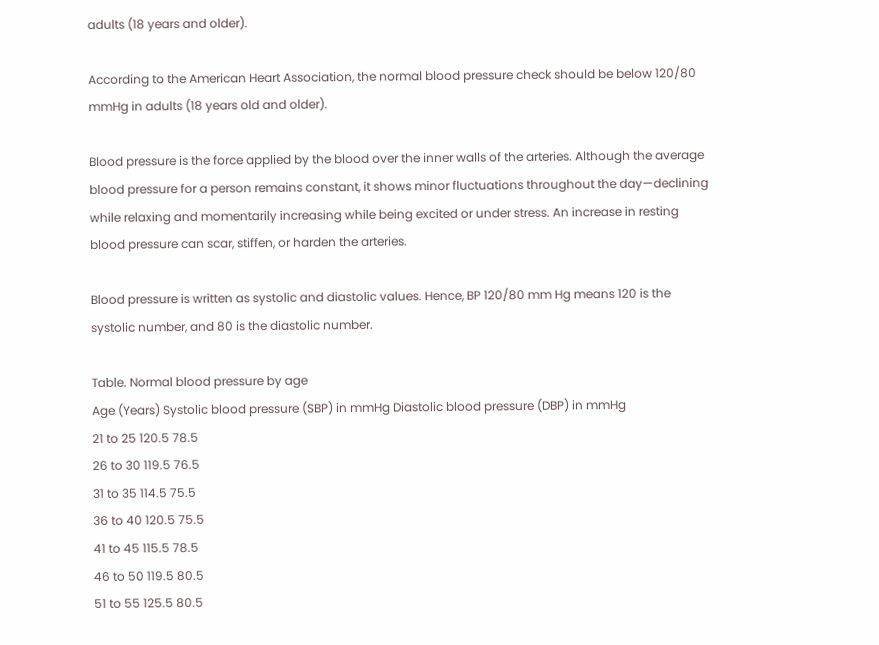adults (18 years and older).

According to the American Heart Association, the normal blood pressure check should be below 120/80 mmHg in adults (18 years old and older).

Blood pressure is the force applied by the blood over the inner walls of the arteries. Although the average blood pressure for a person remains constant, it shows minor fluctuations throughout the day—declining while relaxing and momentarily increasing while being excited or under stress. An increase in resting blood pressure can scar, stiffen, or harden the arteries.

Blood pressure is written as systolic and diastolic values. Hence, BP 120/80 mm Hg means 120 is the systolic number, and 80 is the diastolic number.

Table. Normal blood pressure by age
Age (Years) Systolic blood pressure (SBP) in mmHg Diastolic blood pressure (DBP) in mmHg
21 to 25 120.5 78.5
26 to 30 119.5 76.5
31 to 35 114.5 75.5
36 to 40 120.5 75.5
41 to 45 115.5 78.5
46 to 50 119.5 80.5
51 to 55 125.5 80.5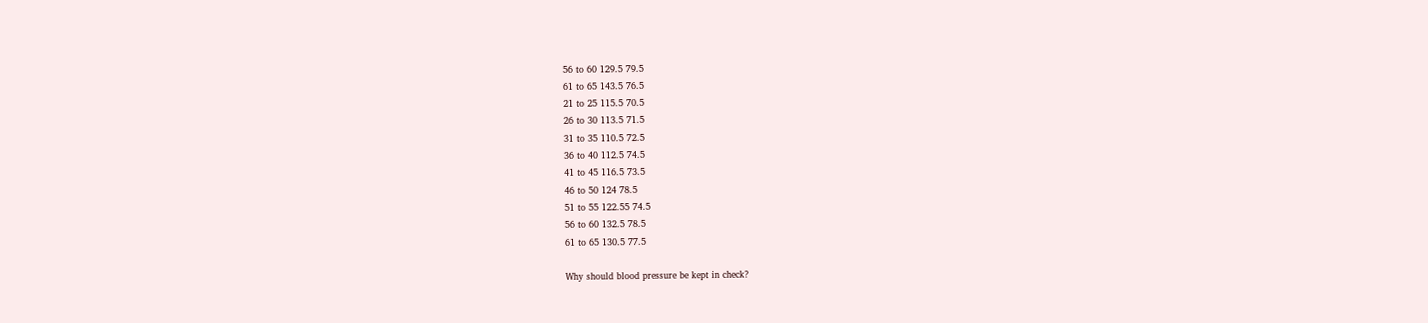56 to 60 129.5 79.5
61 to 65 143.5 76.5
21 to 25 115.5 70.5
26 to 30 113.5 71.5
31 to 35 110.5 72.5
36 to 40 112.5 74.5
41 to 45 116.5 73.5
46 to 50 124 78.5
51 to 55 122.55 74.5
56 to 60 132.5 78.5
61 to 65 130.5 77.5

Why should blood pressure be kept in check?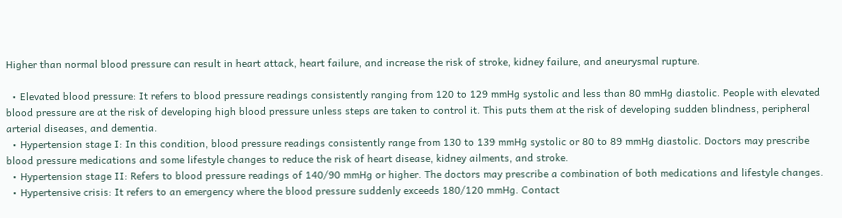Higher than normal blood pressure can result in heart attack, heart failure, and increase the risk of stroke, kidney failure, and aneurysmal rupture.

  • Elevated blood pressure: It refers to blood pressure readings consistently ranging from 120 to 129 mmHg systolic and less than 80 mmHg diastolic. People with elevated blood pressure are at the risk of developing high blood pressure unless steps are taken to control it. This puts them at the risk of developing sudden blindness, peripheral arterial diseases, and dementia.
  • Hypertension stage I: In this condition, blood pressure readings consistently range from 130 to 139 mmHg systolic or 80 to 89 mmHg diastolic. Doctors may prescribe blood pressure medications and some lifestyle changes to reduce the risk of heart disease, kidney ailments, and stroke.
  • Hypertension stage II: Refers to blood pressure readings of 140/90 mmHg or higher. The doctors may prescribe a combination of both medications and lifestyle changes.
  • Hypertensive crisis: It refers to an emergency where the blood pressure suddenly exceeds 180/120 mmHg. Contact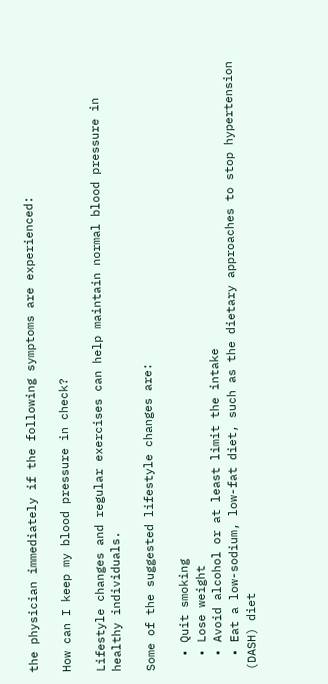the physician immediately if the following symptoms are experienced:

How can I keep my blood pressure in check?

Lifestyle changes and regular exercises can help maintain normal blood pressure in healthy individuals.

Some of the suggested lifestyle changes are:

  • Quit smoking
  • Lose weight
  • Avoid alcohol or at least limit the intake
  • Eat a low-sodium, low-fat diet, such as the dietary approaches to stop hypertension (DASH) diet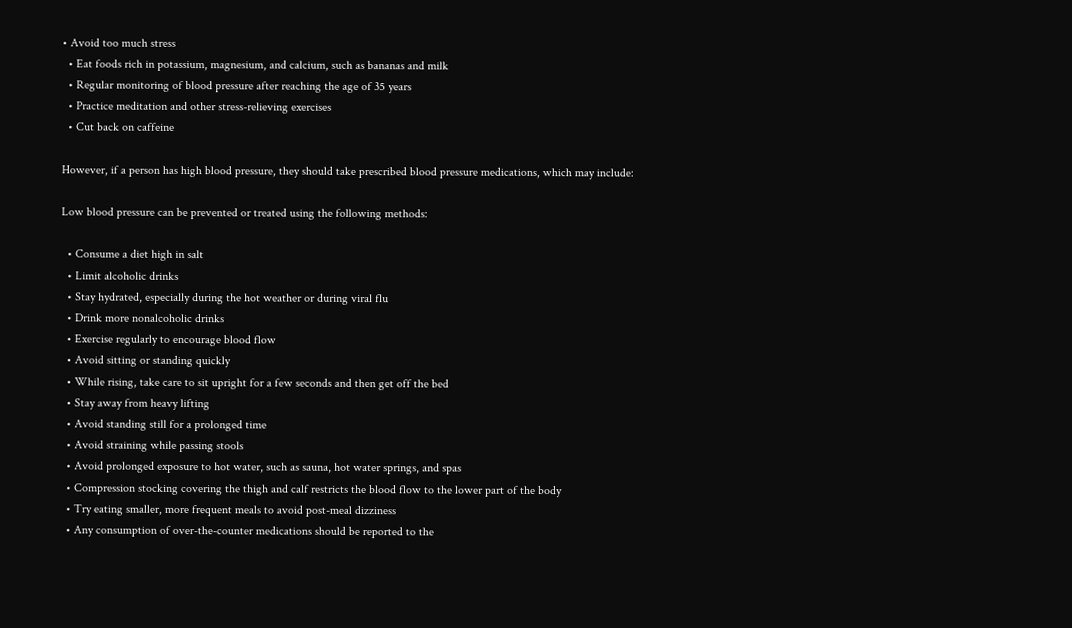• Avoid too much stress
  • Eat foods rich in potassium, magnesium, and calcium, such as bananas and milk
  • Regular monitoring of blood pressure after reaching the age of 35 years
  • Practice meditation and other stress-relieving exercises
  • Cut back on caffeine

However, if a person has high blood pressure, they should take prescribed blood pressure medications, which may include:

Low blood pressure can be prevented or treated using the following methods:

  • Consume a diet high in salt
  • Limit alcoholic drinks
  • Stay hydrated, especially during the hot weather or during viral flu
  • Drink more nonalcoholic drinks
  • Exercise regularly to encourage blood flow
  • Avoid sitting or standing quickly
  • While rising, take care to sit upright for a few seconds and then get off the bed
  • Stay away from heavy lifting
  • Avoid standing still for a prolonged time
  • Avoid straining while passing stools
  • Avoid prolonged exposure to hot water, such as sauna, hot water springs, and spas
  • Compression stocking covering the thigh and calf restricts the blood flow to the lower part of the body
  • Try eating smaller, more frequent meals to avoid post-meal dizziness
  • Any consumption of over-the-counter medications should be reported to the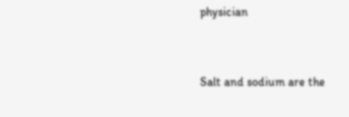physician


Salt and sodium are the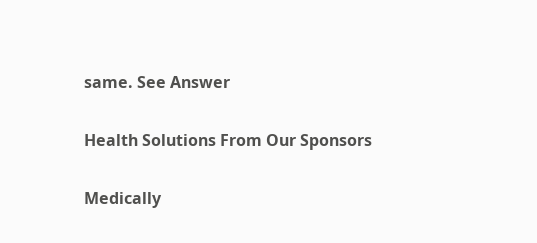same. See Answer

Health Solutions From Our Sponsors

Medically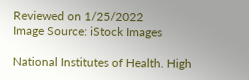Reviewed on 1/25/2022
Image Source: iStock Images

National Institutes of Health. High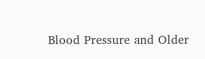Blood Pressure and Older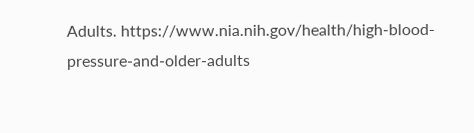Adults. https://www.nia.nih.gov/health/high-blood-pressure-and-older-adults